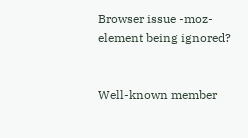Browser issue -moz-element being ignored?


Well-known member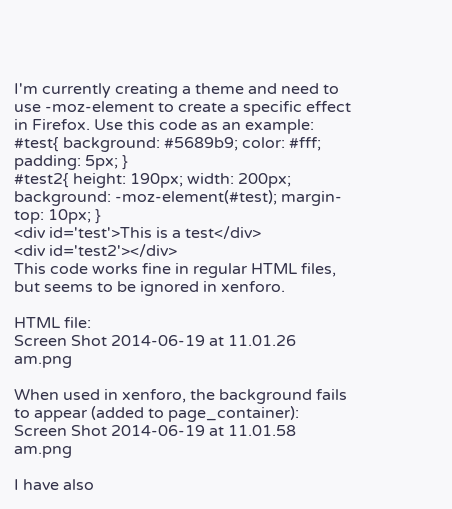I'm currently creating a theme and need to use -moz-element to create a specific effect in Firefox. Use this code as an example:
#test{ background: #5689b9; color: #fff; padding: 5px; }
#test2{ height: 190px; width: 200px; background: -moz-element(#test); margin-top: 10px; }
<div id='test'>This is a test</div>
<div id='test2'></div>
This code works fine in regular HTML files, but seems to be ignored in xenforo.

HTML file:
Screen Shot 2014-06-19 at 11.01.26 am.png

When used in xenforo, the background fails to appear (added to page_container):
Screen Shot 2014-06-19 at 11.01.58 am.png

I have also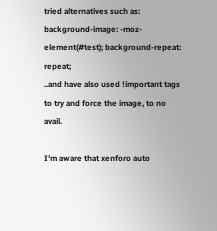tried alternatives such as:
background-image: -moz-element(#test); background-repeat: repeat;
..and have also used !important tags to try and force the image, to no avail.

I'm aware that xenforo auto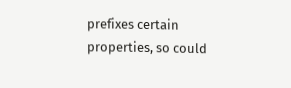prefixes certain properties, so could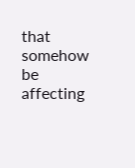that somehow be affecting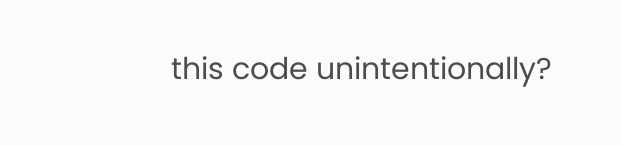this code unintentionally?